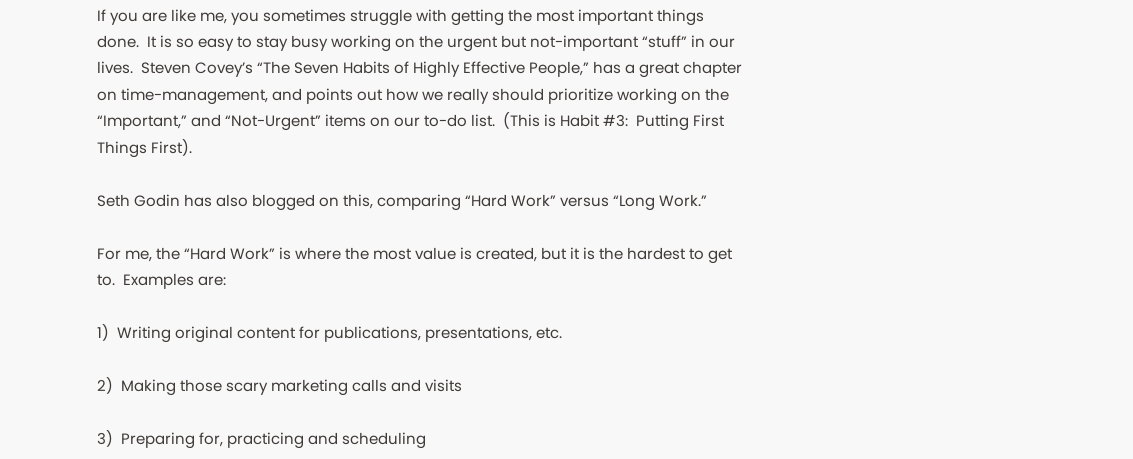If you are like me, you sometimes struggle with getting the most important things done.  It is so easy to stay busy working on the urgent but not-important “stuff” in our lives.  Steven Covey’s “The Seven Habits of Highly Effective People,” has a great chapter on time-management, and points out how we really should prioritize working on the “Important,” and “Not-Urgent” items on our to-do list.  (This is Habit #3:  Putting First Things First).

Seth Godin has also blogged on this, comparing “Hard Work” versus “Long Work.”

For me, the “Hard Work” is where the most value is created, but it is the hardest to get to.  Examples are:

1)  Writing original content for publications, presentations, etc.

2)  Making those scary marketing calls and visits

3)  Preparing for, practicing and scheduling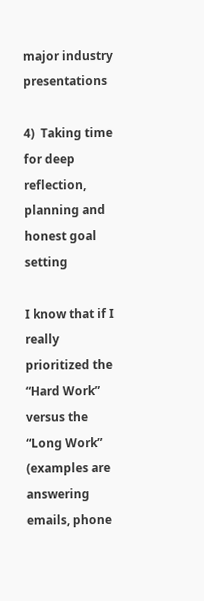major industry presentations

4)  Taking time for deep reflection, planning and  honest goal setting

I know that if I really prioritized the “Hard Work” versus the “Long Work” (examples are answering emails, phone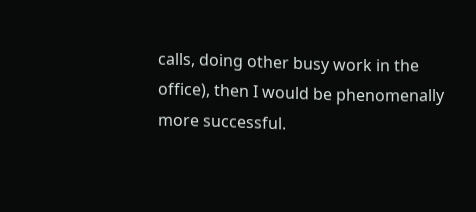calls, doing other busy work in the office), then I would be phenomenally more successful.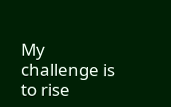My challenge is to rise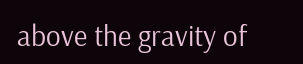above the gravity of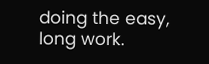doing the easy, long work.